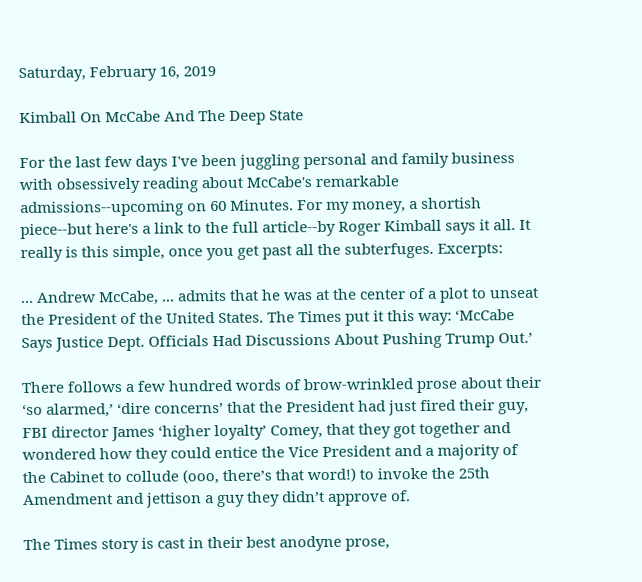Saturday, February 16, 2019

Kimball On McCabe And The Deep State

For the last few days I've been juggling personal and family business with obsessively reading about McCabe's remarkable admissions--upcoming on 60 Minutes. For my money, a shortish piece--but here's a link to the full article--by Roger Kimball says it all. It really is this simple, once you get past all the subterfuges. Excerpts:

... Andrew McCabe, ... admits that he was at the center of a plot to unseat the President of the United States. The Times put it this way: ‘McCabe Says Justice Dept. Officials Had Discussions About Pushing Trump Out.’

There follows a few hundred words of brow-wrinkled prose about their ‘so alarmed,’ ‘dire concerns’ that the President had just fired their guy, FBI director James ‘higher loyalty’ Comey, that they got together and wondered how they could entice the Vice President and a majority of the Cabinet to collude (ooo, there’s that word!) to invoke the 25th Amendment and jettison a guy they didn’t approve of.

The Times story is cast in their best anodyne prose,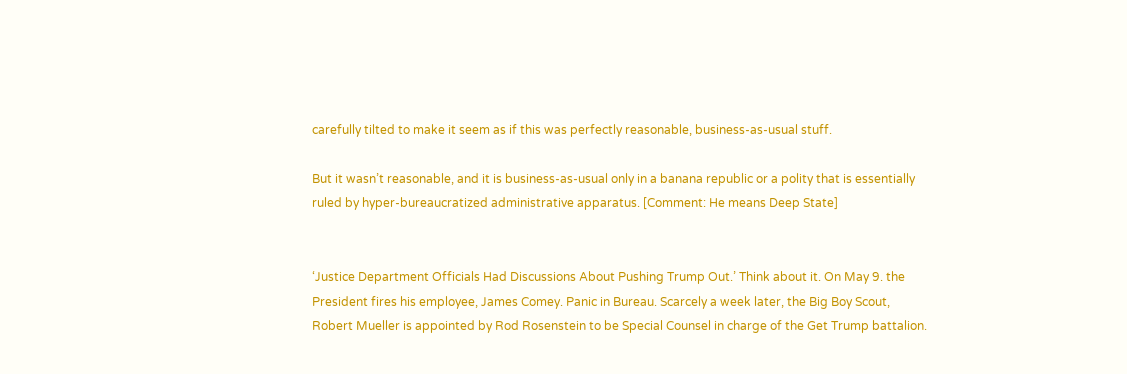carefully tilted to make it seem as if this was perfectly reasonable, business-as-usual stuff.

But it wasn’t reasonable, and it is business-as-usual only in a banana republic or a polity that is essentially ruled by hyper-bureaucratized administrative apparatus. [Comment: He means Deep State]


‘Justice Department Officials Had Discussions About Pushing Trump Out.’ Think about it. On May 9. the President fires his employee, James Comey. Panic in Bureau. Scarcely a week later, the Big Boy Scout, Robert Mueller is appointed by Rod Rosenstein to be Special Counsel in charge of the Get Trump battalion.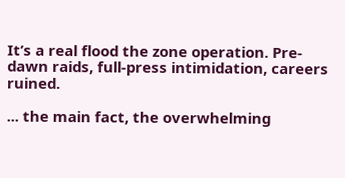It’s a real flood the zone operation. Pre-dawn raids, full-press intimidation, careers ruined.

... the main fact, the overwhelming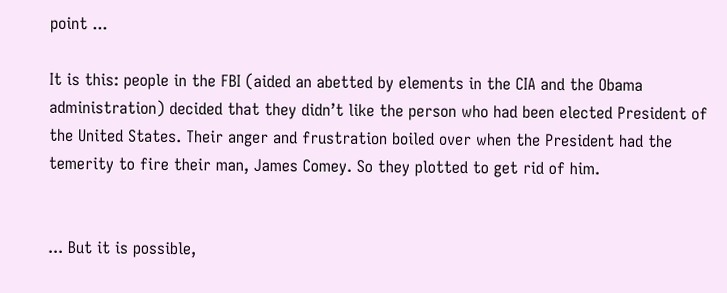point ...

It is this: people in the FBI (aided an abetted by elements in the CIA and the Obama administration) decided that they didn’t like the person who had been elected President of the United States. Their anger and frustration boiled over when the President had the temerity to fire their man, James Comey. So they plotted to get rid of him.


... But it is possible,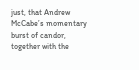just, that Andrew McCabe’s momentary burst of candor, together with the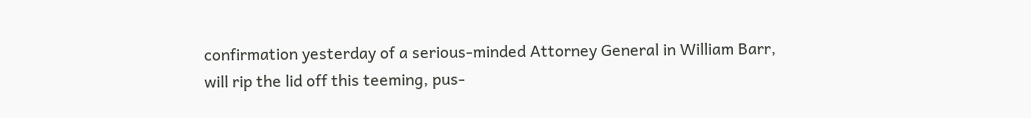confirmation yesterday of a serious-minded Attorney General in William Barr, will rip the lid off this teeming, pus-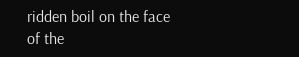ridden boil on the face of the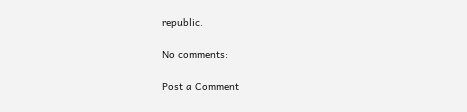republic.

No comments:

Post a Comment